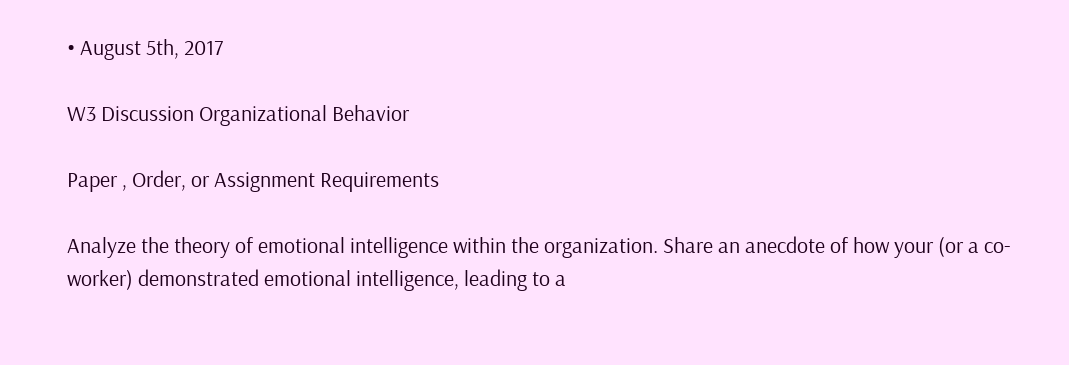• August 5th, 2017

W3 Discussion Organizational Behavior

Paper , Order, or Assignment Requirements

Analyze the theory of emotional intelligence within the organization. Share an anecdote of how your (or a co-worker) demonstrated emotional intelligence, leading to a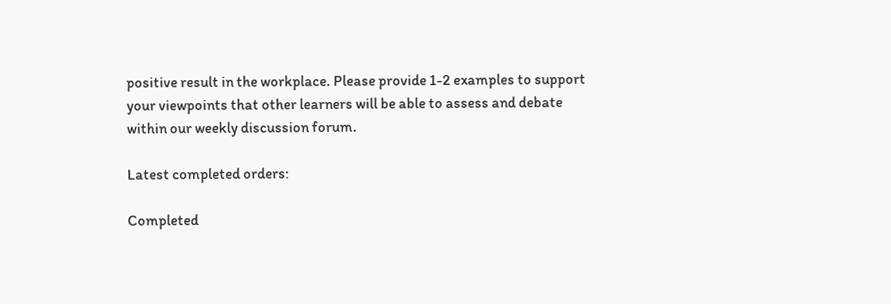positive result in the workplace. Please provide 1-2 examples to support your viewpoints that other learners will be able to assess and debate within our weekly discussion forum.

Latest completed orders:

Completed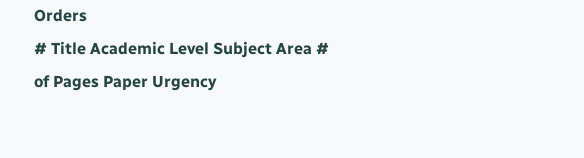Orders
# Title Academic Level Subject Area # of Pages Paper Urgency